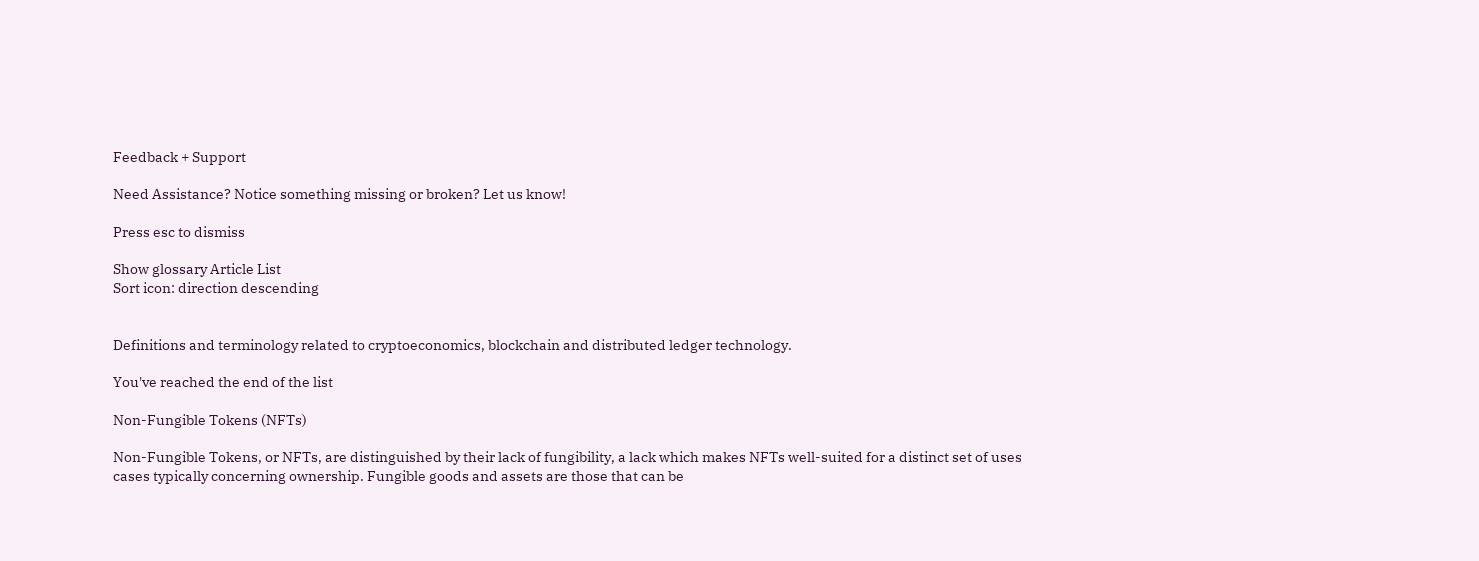Feedback + Support

Need Assistance? Notice something missing or broken? Let us know!

Press esc to dismiss

Show glossary Article List
Sort icon: direction descending


Definitions and terminology related to cryptoeconomics, blockchain and distributed ledger technology.

You've reached the end of the list

Non-Fungible Tokens (NFTs)

Non-Fungible Tokens, or NFTs, are distinguished by their lack of fungibility, a lack which makes NFTs well-suited for a distinct set of uses cases typically concerning ownership. Fungible goods and assets are those that can be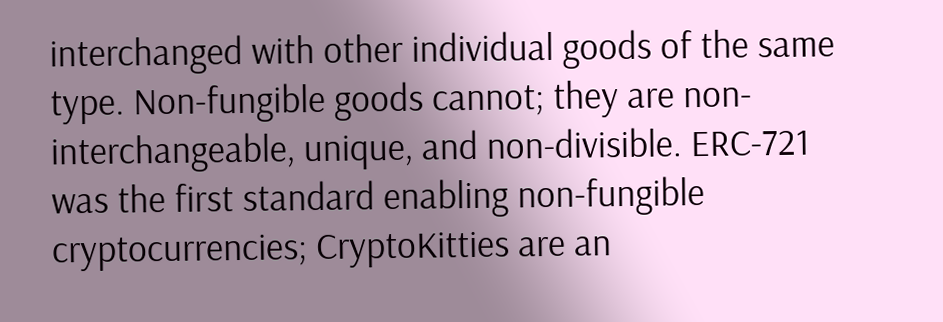interchanged with other individual goods of the same type. Non-fungible goods cannot; they are non-interchangeable, unique, and non-divisible. ERC-721 was the first standard enabling non-fungible cryptocurrencies; CryptoKitties are an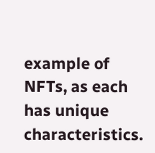example of NFTs, as each has unique characteristics.